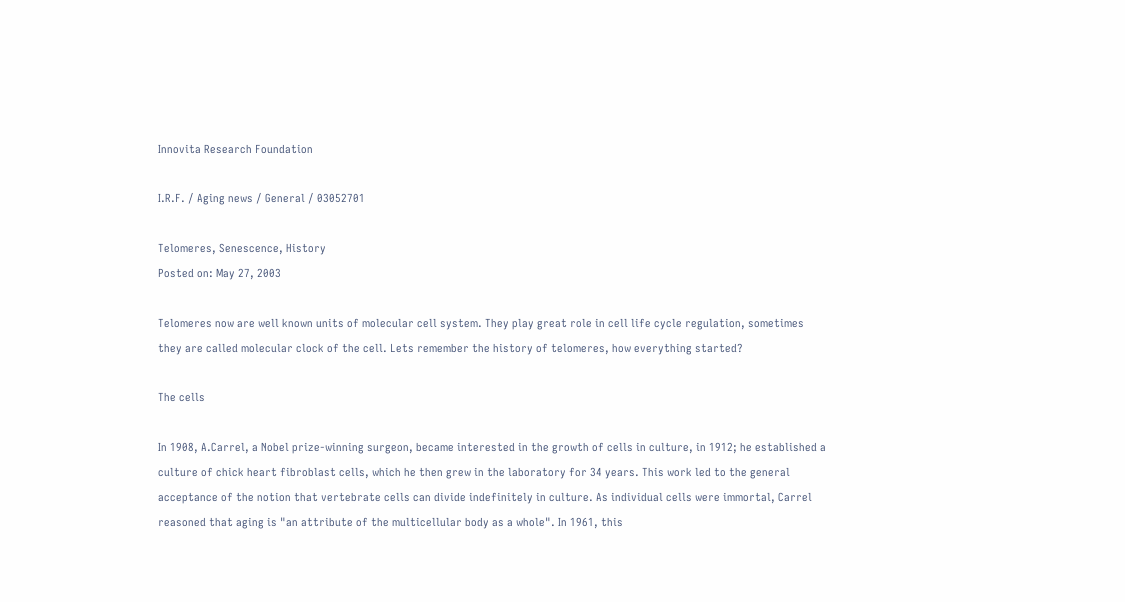Innovita Research Foundation

I.R.F. / Aging news / General / 03052701

Telomeres, Senescence, History
Posted on: May 27, 2003

Telomeres now are well known units of molecular cell system. They play great role in cell life cycle regulation, sometimes they are called molecular clock of the cell. Lets remember the history of telomeres, how everything started?

The cells

In 1908, A.Carrel, a Nobel prize-winning surgeon, became interested in the growth of cells in culture, in 1912; he established a culture of chick heart fibroblast cells, which he then grew in the laboratory for 34 years. This work led to the general acceptance of the notion that vertebrate cells can divide indefinitely in culture. As individual cells were immortal, Carrel reasoned that aging is "an attribute of the multicellular body as a whole". In 1961, this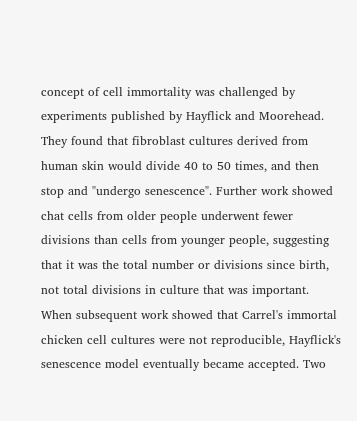concept of cell immortality was challenged by experiments published by Hayflick and Moorehead. They found that fibroblast cultures derived from human skin would divide 40 to 50 times, and then stop and "undergo senescence". Further work showed chat cells from older people underwent fewer divisions than cells from younger people, suggesting that it was the total number or divisions since birth, not total divisions in culture that was important. When subsequent work showed that Carrel's immortal chicken cell cultures were not reproducible, Hayflick's senescence model eventually became accepted. Two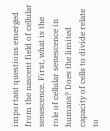important questions emerged from the nascent field of cellular senescence. First, what is the role of cellular senescence in humans? Does the limited capacity of cells to divide relate to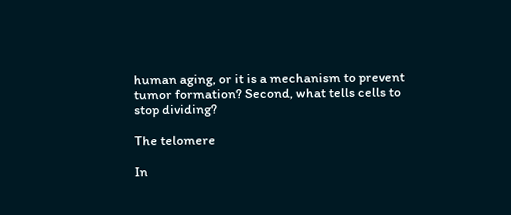human aging, or it is a mechanism to prevent tumor formation? Second, what tells cells to stop dividing?

The telomere

In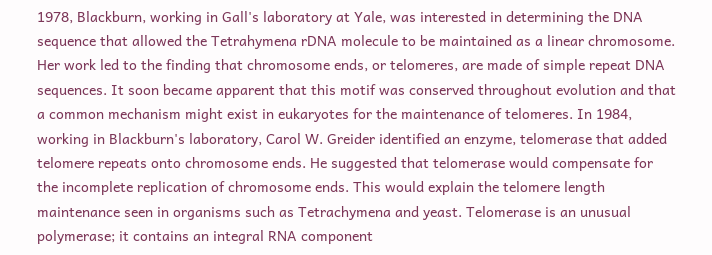1978, Blackburn, working in Gall's laboratory at Yale, was interested in determining the DNA sequence that allowed the Tetrahymena rDNA molecule to be maintained as a linear chromosome. Her work led to the finding that chromosome ends, or telomeres, are made of simple repeat DNA sequences. It soon became apparent that this motif was conserved throughout evolution and that a common mechanism might exist in eukaryotes for the maintenance of telomeres. In 1984, working in Blackburn's laboratory, Carol W. Greider identified an enzyme, telomerase that added telomere repeats onto chromosome ends. He suggested that telomerase would compensate for the incomplete replication of chromosome ends. This would explain the telomere length maintenance seen in organisms such as Tetrachymena and yeast. Telomerase is an unusual polymerase; it contains an integral RNA component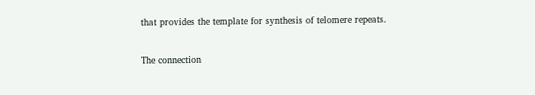that provides the template for synthesis of telomere repeats.

The connection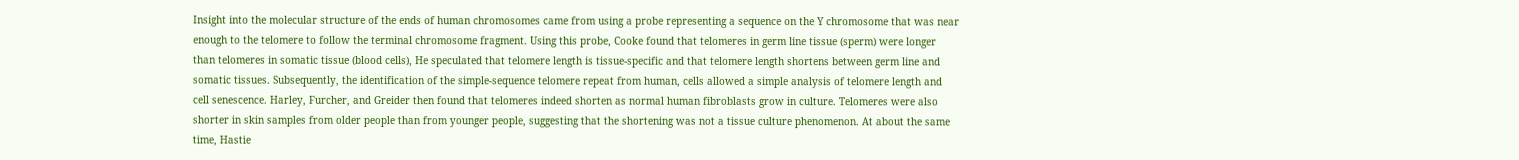Insight into the molecular structure of the ends of human chromosomes came from using a probe representing a sequence on the Y chromosome that was near enough to the telomere to follow the terminal chromosome fragment. Using this probe, Cooke found that telomeres in germ line tissue (sperm) were longer than telomeres in somatic tissue (blood cells), He speculated that telomere length is tissue-specific and that telomere length shortens between germ line and somatic tissues. Subsequently, the identification of the simple-sequence telomere repeat from human, cells allowed a simple analysis of telomere length and cell senescence. Harley, Furcher, and Greider then found that telomeres indeed shorten as normal human fibroblasts grow in culture. Telomeres were also shorter in skin samples from older people than from younger people, suggesting that the shortening was not a tissue culture phenomenon. At about the same time, Hastie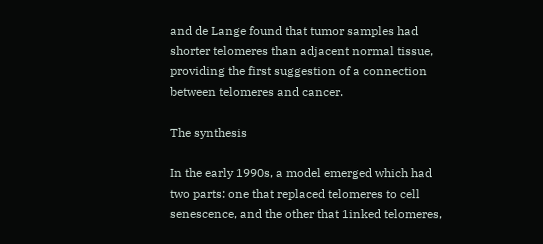and de Lange found that tumor samples had shorter telomeres than adjacent normal tissue, providing the first suggestion of a connection between telomeres and cancer.

The synthesis

In the early 1990s, a model emerged which had two parts: one that replaced telomeres to cell senescence, and the other that 1inked telomeres,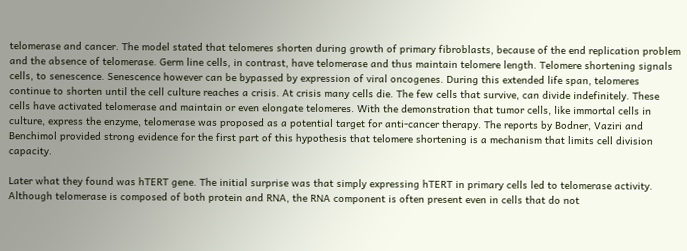telomerase and cancer. The model stated that telomeres shorten during growth of primary fibroblasts, because of the end replication problem and the absence of telomerase. Germ line cells, in contrast, have telomerase and thus maintain telomere length. Telomere shortening signals cells, to senescence. Senescence however can be bypassed by expression of viral oncogenes. During this extended life span, telomeres continue to shorten until the cell culture reaches a crisis. At crisis many cells die. The few cells that survive, can divide indefinitely. These cells have activated telomerase and maintain or even elongate telomeres. With the demonstration that tumor cells, like immortal cells in culture, express the enzyme, telomerase was proposed as a potential target for anti-cancer therapy. The reports by Bodner, Vaziri and Benchimol provided strong evidence for the first part of this hypothesis that telomere shortening is a mechanism that limits cell division capacity.

Later what they found was hTERT gene. The initial surprise was that simply expressing hTERT in primary cells led to telomerase activity. Although telomerase is composed of both protein and RNA, the RNA component is often present even in cells that do not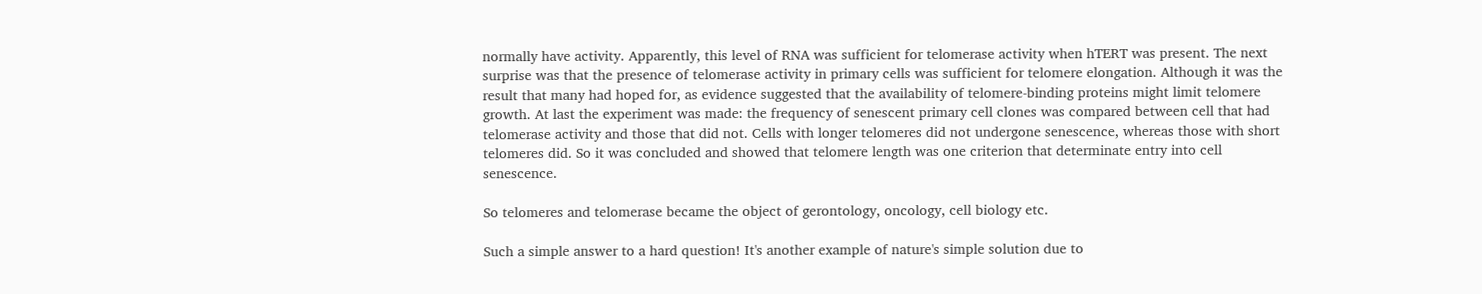normally have activity. Apparently, this level of RNA was sufficient for telomerase activity when hTERT was present. The next surprise was that the presence of telomerase activity in primary cells was sufficient for telomere elongation. Although it was the result that many had hoped for, as evidence suggested that the availability of telomere-binding proteins might limit telomere growth. At last the experiment was made: the frequency of senescent primary cell clones was compared between cell that had telomerase activity and those that did not. Cells with longer telomeres did not undergone senescence, whereas those with short telomeres did. So it was concluded and showed that telomere length was one criterion that determinate entry into cell senescence.

So telomeres and telomerase became the object of gerontology, oncology, cell biology etc.

Such a simple answer to a hard question! It's another example of nature's simple solution due to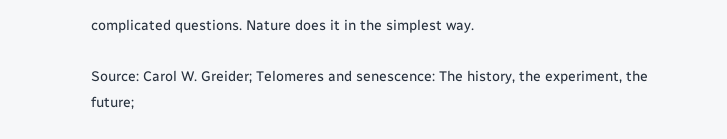complicated questions. Nature does it in the simplest way.

Source: Carol W. Greider; Telomeres and senescence: The history, the experiment, the future;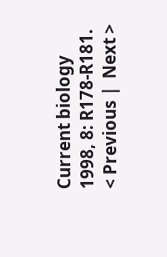Current biology 1998, 8: R178-R181.
< Previous |  Next >